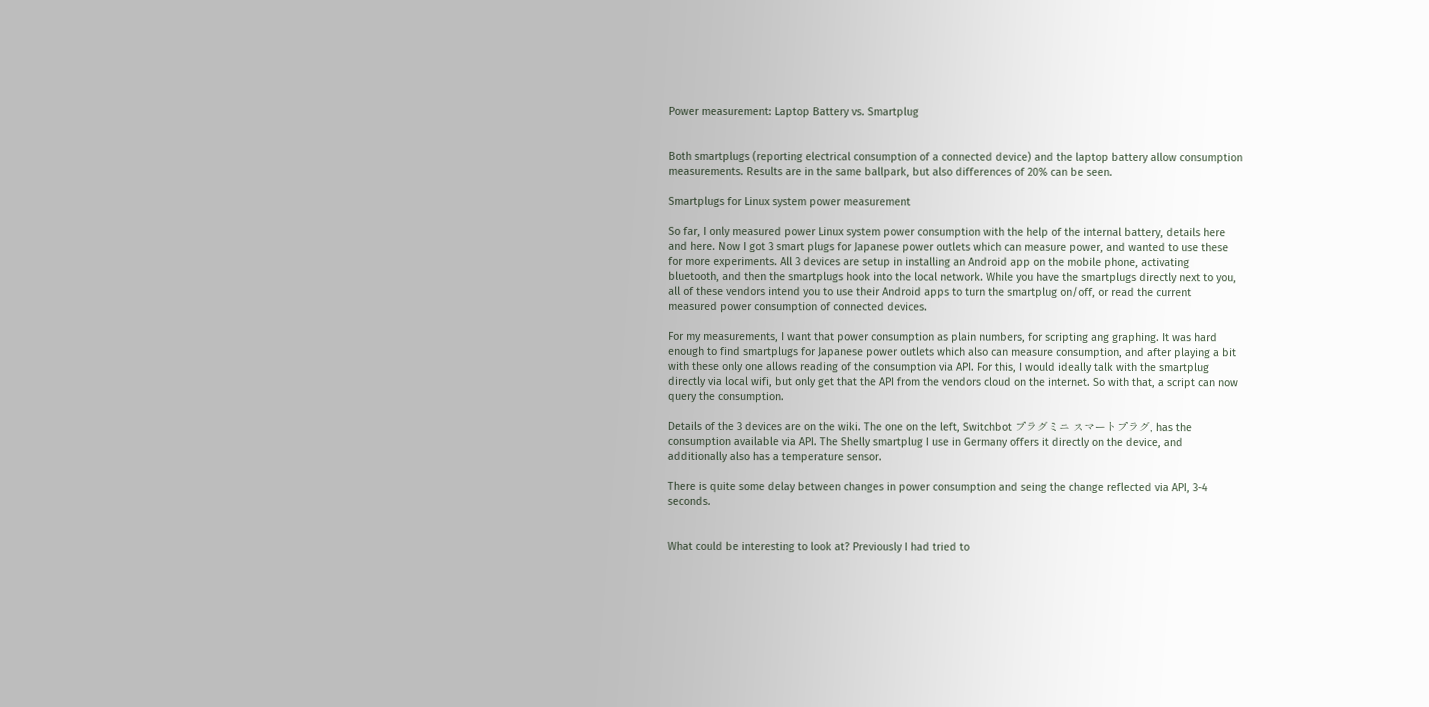Power measurement: Laptop Battery vs. Smartplug


Both smartplugs (reporting electrical consumption of a connected device) and the laptop battery allow consumption measurements. Results are in the same ballpark, but also differences of 20% can be seen.

Smartplugs for Linux system power measurement

So far, I only measured power Linux system power consumption with the help of the internal battery, details here and here. Now I got 3 smart plugs for Japanese power outlets which can measure power, and wanted to use these for more experiments. All 3 devices are setup in installing an Android app on the mobile phone, activating bluetooth, and then the smartplugs hook into the local network. While you have the smartplugs directly next to you, all of these vendors intend you to use their Android apps to turn the smartplug on/off, or read the current measured power consumption of connected devices.

For my measurements, I want that power consumption as plain numbers, for scripting ang graphing. It was hard enough to find smartplugs for Japanese power outlets which also can measure consumption, and after playing a bit with these only one allows reading of the consumption via API. For this, I would ideally talk with the smartplug directly via local wifi, but only get that the API from the vendors cloud on the internet. So with that, a script can now query the consumption.

Details of the 3 devices are on the wiki. The one on the left, Switchbot プラグミニ スマートプラグ, has the consumption available via API. The Shelly smartplug I use in Germany offers it directly on the device, and additionally also has a temperature sensor.

There is quite some delay between changes in power consumption and seing the change reflected via API, 3-4 seconds.


What could be interesting to look at? Previously I had tried to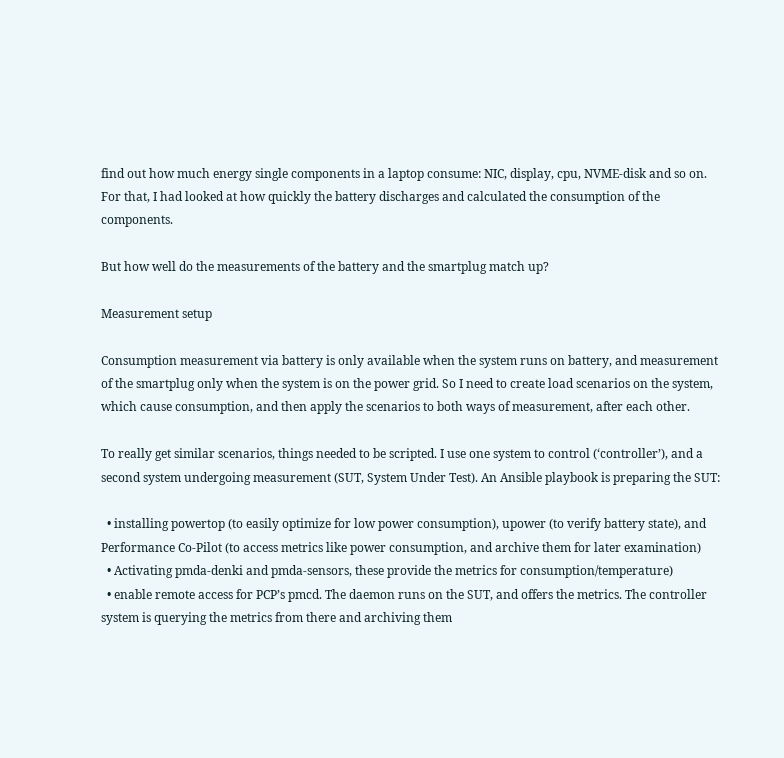find out how much energy single components in a laptop consume: NIC, display, cpu, NVME-disk and so on. For that, I had looked at how quickly the battery discharges and calculated the consumption of the components.

But how well do the measurements of the battery and the smartplug match up?

Measurement setup

Consumption measurement via battery is only available when the system runs on battery, and measurement of the smartplug only when the system is on the power grid. So I need to create load scenarios on the system, which cause consumption, and then apply the scenarios to both ways of measurement, after each other.

To really get similar scenarios, things needed to be scripted. I use one system to control (‘controller’), and a second system undergoing measurement (SUT, System Under Test). An Ansible playbook is preparing the SUT:

  • installing powertop (to easily optimize for low power consumption), upower (to verify battery state), and Performance Co-Pilot (to access metrics like power consumption, and archive them for later examination)
  • Activating pmda-denki and pmda-sensors, these provide the metrics for consumption/temperature)
  • enable remote access for PCP’s pmcd. The daemon runs on the SUT, and offers the metrics. The controller system is querying the metrics from there and archiving them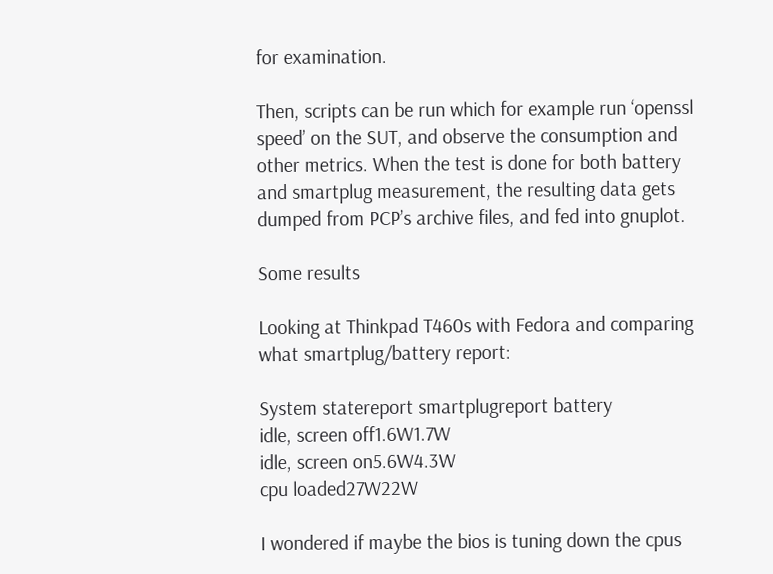for examination.

Then, scripts can be run which for example run ‘openssl speed’ on the SUT, and observe the consumption and other metrics. When the test is done for both battery and smartplug measurement, the resulting data gets dumped from PCP’s archive files, and fed into gnuplot.

Some results

Looking at Thinkpad T460s with Fedora and comparing what smartplug/battery report:

System statereport smartplugreport battery
idle, screen off1.6W1.7W
idle, screen on5.6W4.3W
cpu loaded27W22W

I wondered if maybe the bios is tuning down the cpus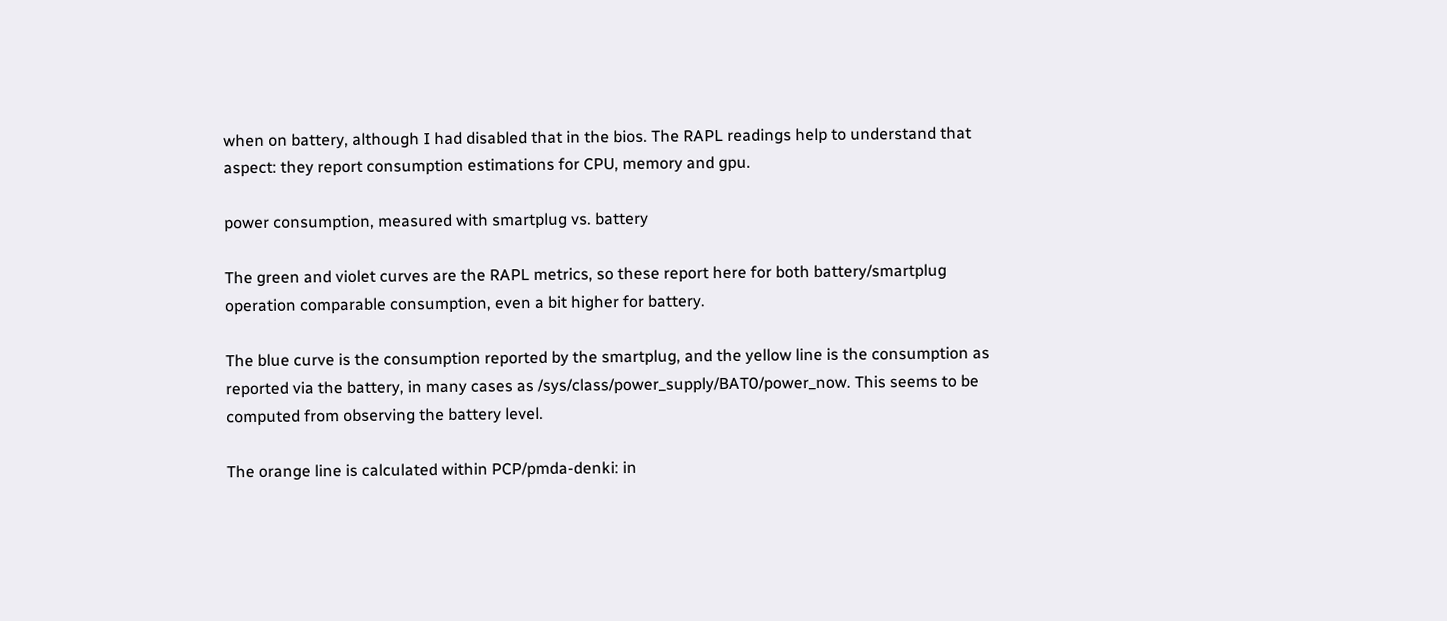when on battery, although I had disabled that in the bios. The RAPL readings help to understand that aspect: they report consumption estimations for CPU, memory and gpu.

power consumption, measured with smartplug vs. battery

The green and violet curves are the RAPL metrics, so these report here for both battery/smartplug operation comparable consumption, even a bit higher for battery.

The blue curve is the consumption reported by the smartplug, and the yellow line is the consumption as reported via the battery, in many cases as /sys/class/power_supply/BAT0/power_now. This seems to be computed from observing the battery level.

The orange line is calculated within PCP/pmda-denki: in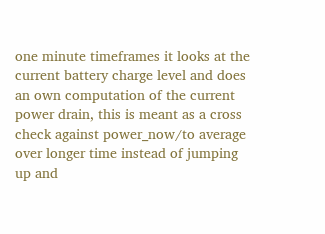one minute timeframes it looks at the current battery charge level and does an own computation of the current power drain, this is meant as a cross check against power_now/to average over longer time instead of jumping up and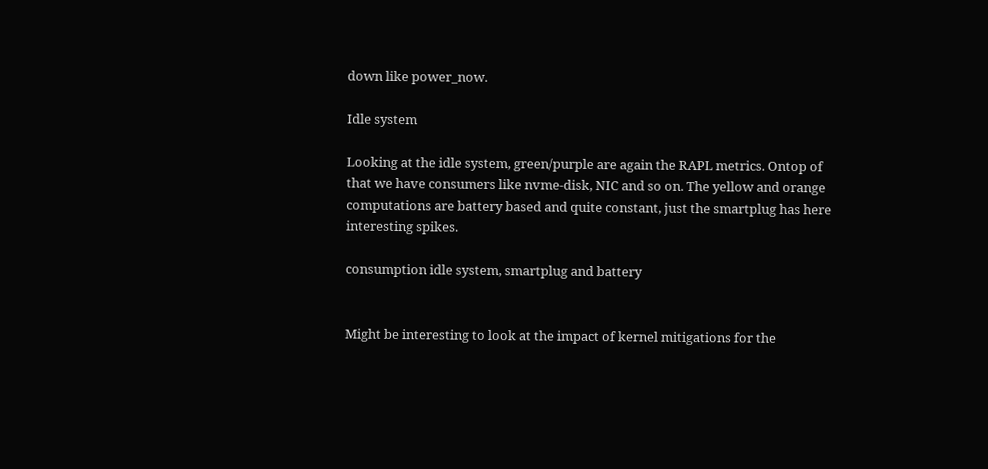down like power_now.

Idle system

Looking at the idle system, green/purple are again the RAPL metrics. Ontop of that we have consumers like nvme-disk, NIC and so on. The yellow and orange computations are battery based and quite constant, just the smartplug has here interesting spikes.

consumption idle system, smartplug and battery


Might be interesting to look at the impact of kernel mitigations for the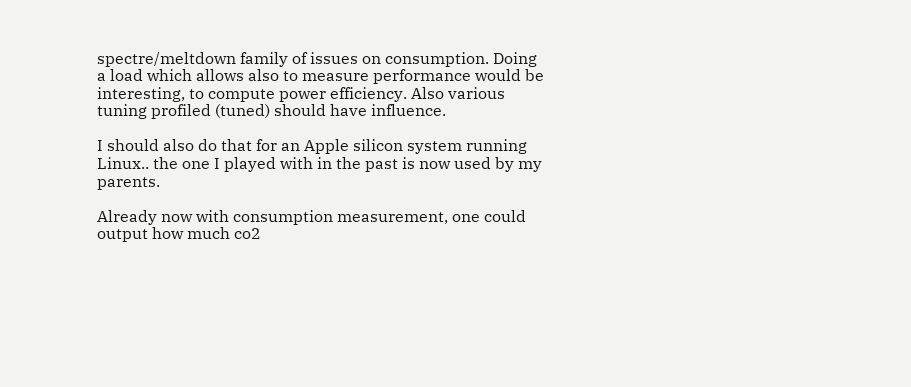spectre/meltdown family of issues on consumption. Doing a load which allows also to measure performance would be interesting, to compute power efficiency. Also various tuning profiled (tuned) should have influence.

I should also do that for an Apple silicon system running Linux.. the one I played with in the past is now used by my parents.

Already now with consumption measurement, one could output how much co2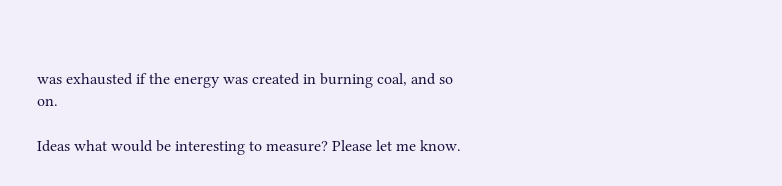was exhausted if the energy was created in burning coal, and so on.

Ideas what would be interesting to measure? Please let me know.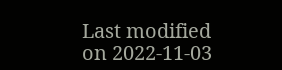Last modified on 2022-11-03